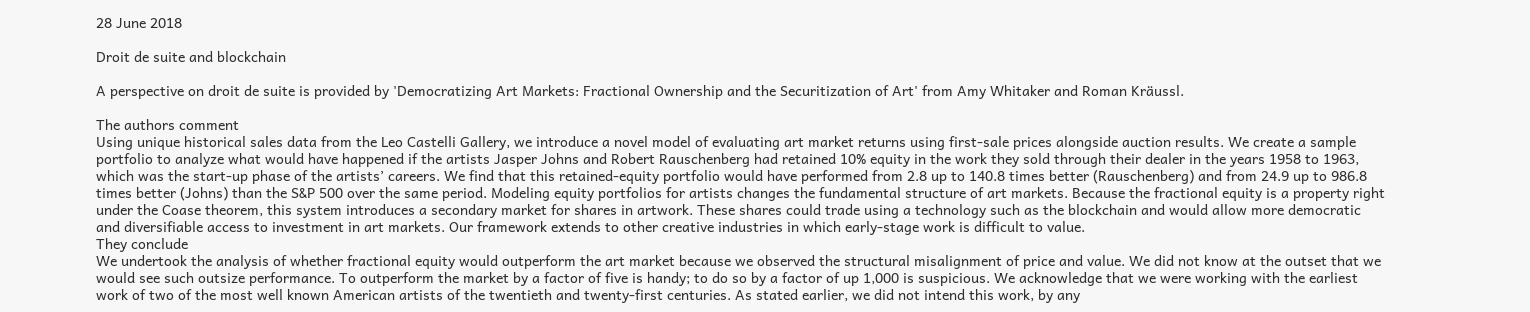28 June 2018

Droit de suite and blockchain

A perspective on droit de suite is provided by 'Democratizing Art Markets: Fractional Ownership and the Securitization of Art' from Amy Whitaker and Roman Kräussl.

The authors comment
Using unique historical sales data from the Leo Castelli Gallery, we introduce a novel model of evaluating art market returns using first-sale prices alongside auction results. We create a sample portfolio to analyze what would have happened if the artists Jasper Johns and Robert Rauschenberg had retained 10% equity in the work they sold through their dealer in the years 1958 to 1963, which was the start-up phase of the artists’ careers. We find that this retained-equity portfolio would have performed from 2.8 up to 140.8 times better (Rauschenberg) and from 24.9 up to 986.8 times better (Johns) than the S&P 500 over the same period. Modeling equity portfolios for artists changes the fundamental structure of art markets. Because the fractional equity is a property right under the Coase theorem, this system introduces a secondary market for shares in artwork. These shares could trade using a technology such as the blockchain and would allow more democratic and diversifiable access to investment in art markets. Our framework extends to other creative industries in which early-stage work is difficult to value.
They conclude
We undertook the analysis of whether fractional equity would outperform the art market because we observed the structural misalignment of price and value. We did not know at the outset that we would see such outsize performance. To outperform the market by a factor of five is handy; to do so by a factor of up 1,000 is suspicious. We acknowledge that we were working with the earliest work of two of the most well known American artists of the twentieth and twenty-first centuries. As stated earlier, we did not intend this work, by any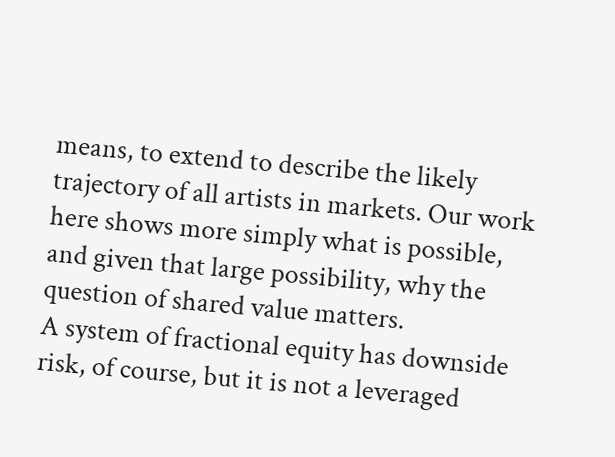means, to extend to describe the likely trajectory of all artists in markets. Our work here shows more simply what is possible, and given that large possibility, why the question of shared value matters.
A system of fractional equity has downside risk, of course, but it is not a leveraged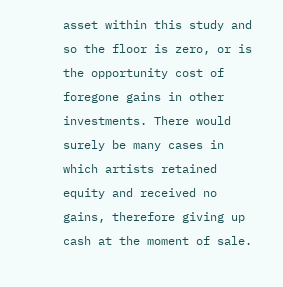asset within this study and so the floor is zero, or is the opportunity cost of foregone gains in other investments. There would surely be many cases in which artists retained equity and received no gains, therefore giving up cash at the moment of sale.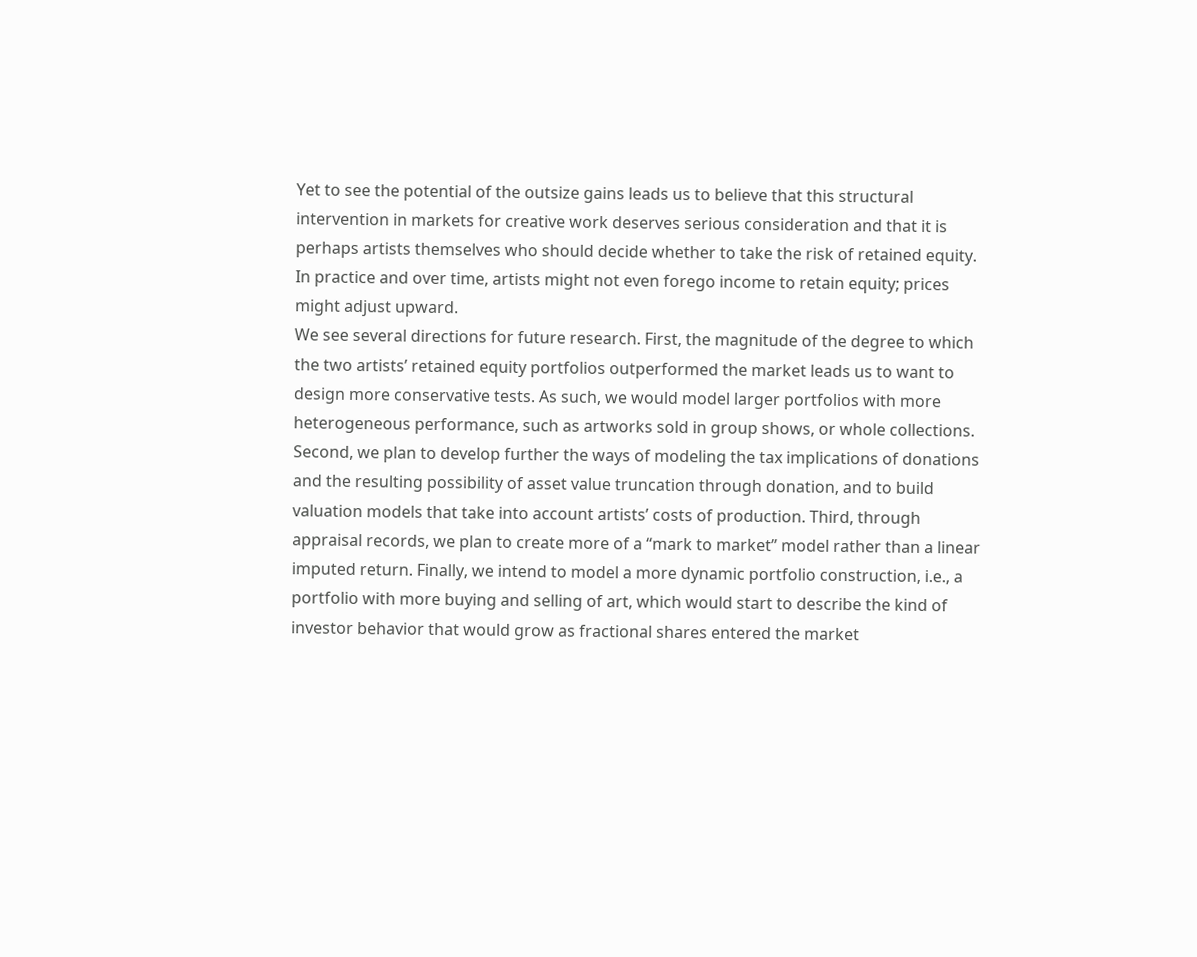Yet to see the potential of the outsize gains leads us to believe that this structural intervention in markets for creative work deserves serious consideration and that it is perhaps artists themselves who should decide whether to take the risk of retained equity. In practice and over time, artists might not even forego income to retain equity; prices might adjust upward.
We see several directions for future research. First, the magnitude of the degree to which the two artists’ retained equity portfolios outperformed the market leads us to want to design more conservative tests. As such, we would model larger portfolios with more heterogeneous performance, such as artworks sold in group shows, or whole collections. Second, we plan to develop further the ways of modeling the tax implications of donations and the resulting possibility of asset value truncation through donation, and to build valuation models that take into account artists’ costs of production. Third, through appraisal records, we plan to create more of a “mark to market” model rather than a linear imputed return. Finally, we intend to model a more dynamic portfolio construction, i.e., a portfolio with more buying and selling of art, which would start to describe the kind of investor behavior that would grow as fractional shares entered the market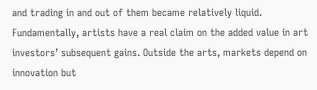and trading in and out of them became relatively liquid.
Fundamentally, artists have a real claim on the added value in art investors’ subsequent gains. Outside the arts, markets depend on innovation but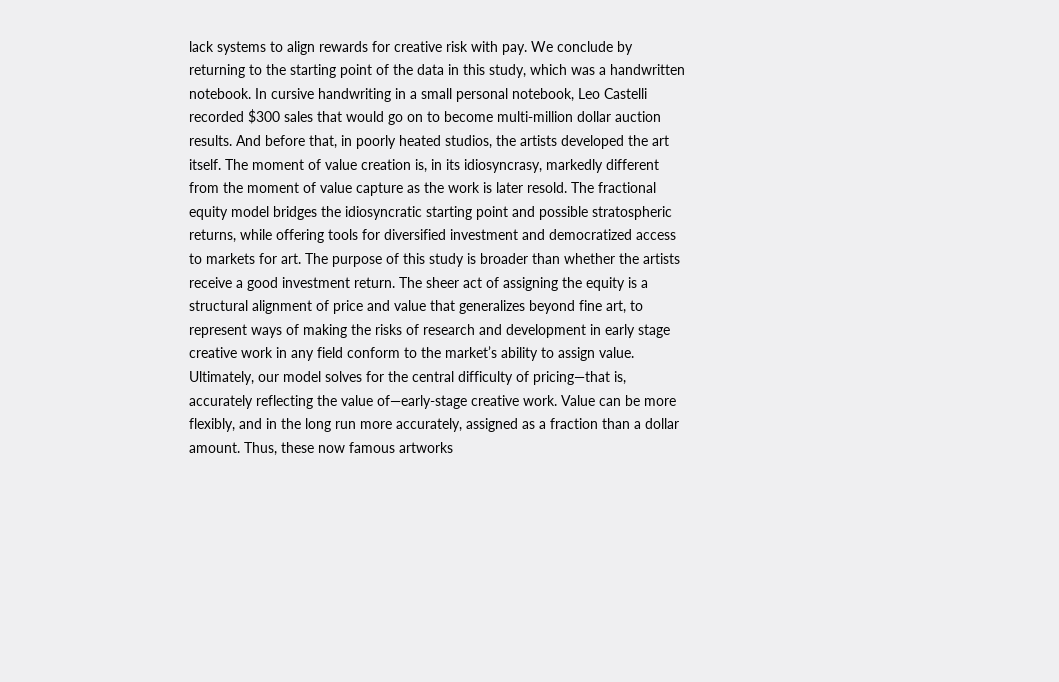lack systems to align rewards for creative risk with pay. We conclude by returning to the starting point of the data in this study, which was a handwritten notebook. In cursive handwriting in a small personal notebook, Leo Castelli recorded $300 sales that would go on to become multi-million dollar auction results. And before that, in poorly heated studios, the artists developed the art itself. The moment of value creation is, in its idiosyncrasy, markedly different from the moment of value capture as the work is later resold. The fractional equity model bridges the idiosyncratic starting point and possible stratospheric returns, while offering tools for diversified investment and democratized access to markets for art. The purpose of this study is broader than whether the artists receive a good investment return. The sheer act of assigning the equity is a structural alignment of price and value that generalizes beyond fine art, to represent ways of making the risks of research and development in early stage creative work in any field conform to the market’s ability to assign value. Ultimately, our model solves for the central difficulty of pricing—that is, accurately reflecting the value of—early-stage creative work. Value can be more flexibly, and in the long run more accurately, assigned as a fraction than a dollar amount. Thus, these now famous artworks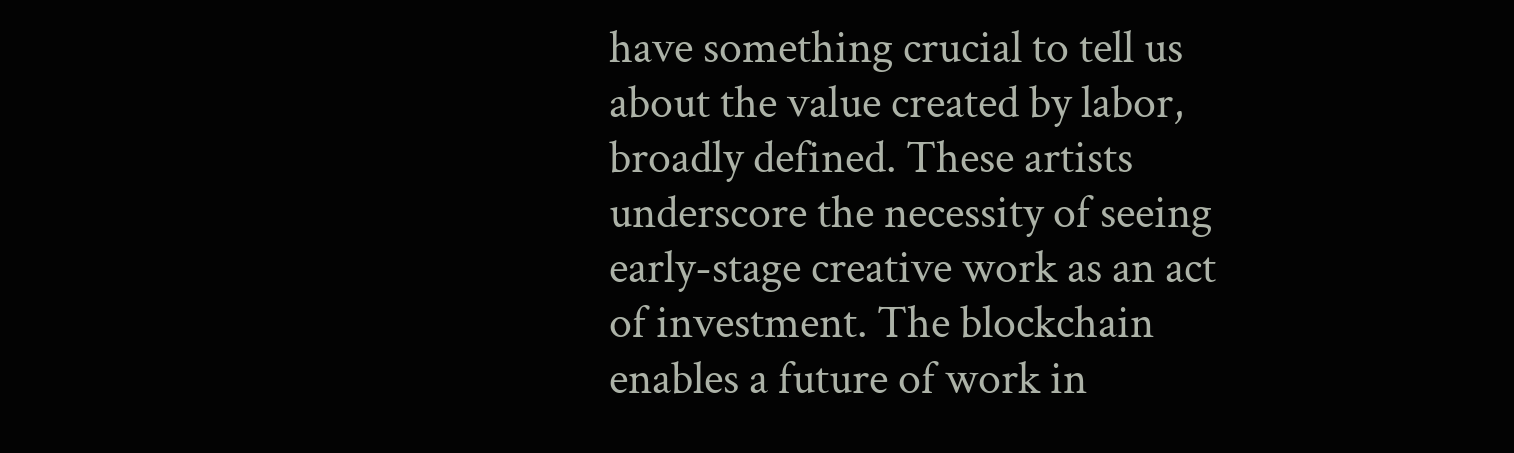have something crucial to tell us about the value created by labor, broadly defined. These artists underscore the necessity of seeing early-stage creative work as an act of investment. The blockchain enables a future of work in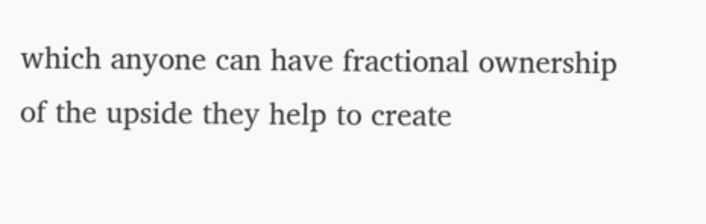which anyone can have fractional ownership of the upside they help to create